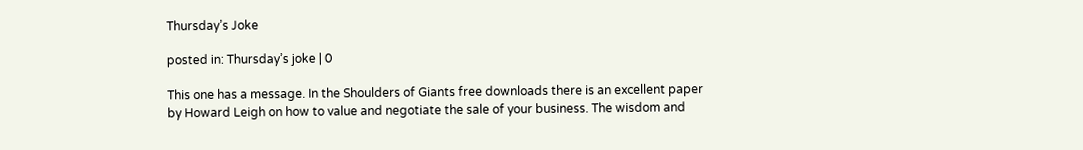Thursday’s Joke

posted in: Thursday’s joke | 0

This one has a message. In the Shoulders of Giants free downloads there is an excellent paper by Howard Leigh on how to value and negotiate the sale of your business. The wisdom and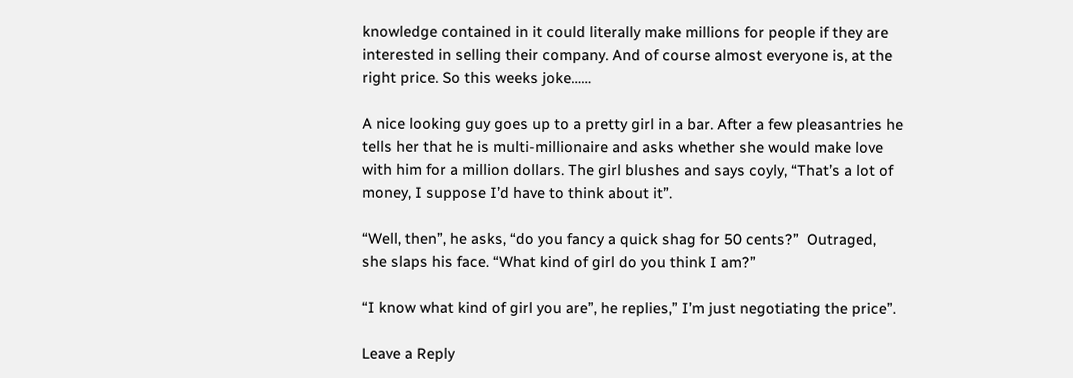knowledge contained in it could literally make millions for people if they are interested in selling their company. And of course almost everyone is, at the right price. So this weeks joke……

A nice looking guy goes up to a pretty girl in a bar. After a few pleasantries he tells her that he is multi-millionaire and asks whether she would make love with him for a million dollars. The girl blushes and says coyly, “That’s a lot of money, I suppose I’d have to think about it”.

“Well, then”, he asks, “do you fancy a quick shag for 50 cents?”  Outraged, she slaps his face. “What kind of girl do you think I am?”

“I know what kind of girl you are”, he replies,” I’m just negotiating the price”.

Leave a Reply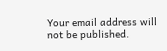Your email address will not be published.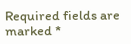Required fields are marked *